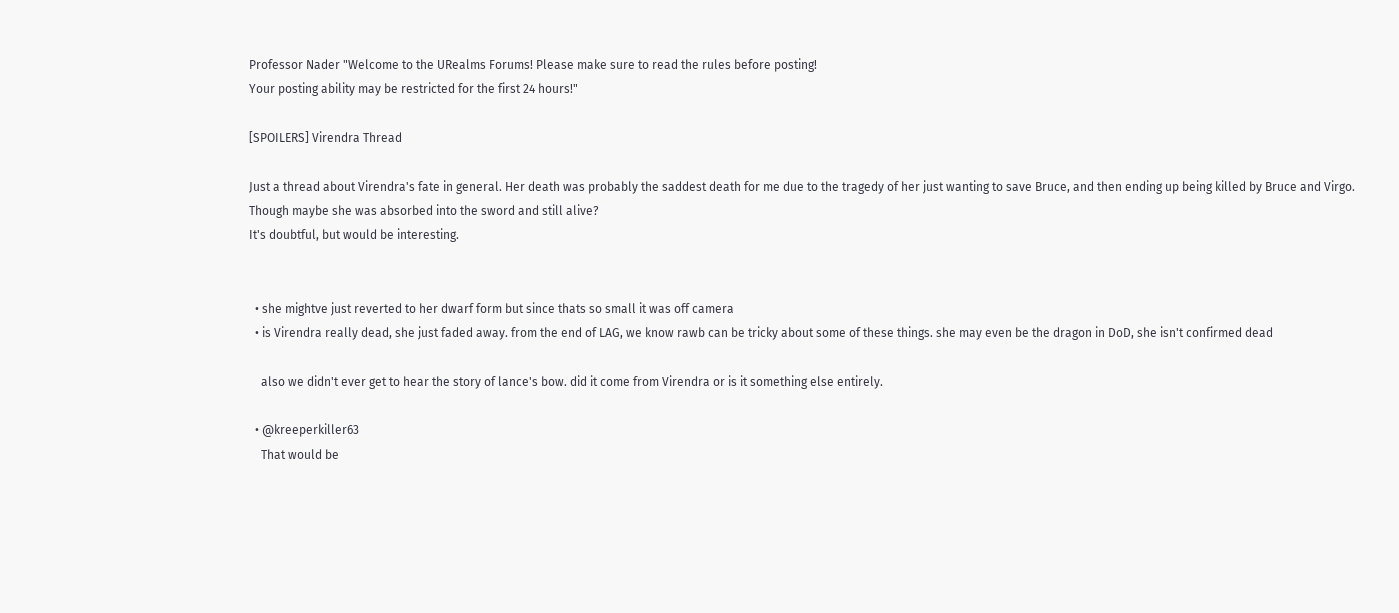Professor Nader "Welcome to the URealms Forums! Please make sure to read the rules before posting!
Your posting ability may be restricted for the first 24 hours!"

[SPOILERS] Virendra Thread

Just a thread about Virendra's fate in general. Her death was probably the saddest death for me due to the tragedy of her just wanting to save Bruce, and then ending up being killed by Bruce and Virgo.
Though maybe she was absorbed into the sword and still alive?
It's doubtful, but would be interesting.


  • she mightve just reverted to her dwarf form but since thats so small it was off camera
  • is Virendra really dead, she just faded away. from the end of LAG, we know rawb can be tricky about some of these things. she may even be the dragon in DoD, she isn't confirmed dead

    also we didn't ever get to hear the story of lance's bow. did it come from Virendra or is it something else entirely.

  • @kreeperkiller63
    That would be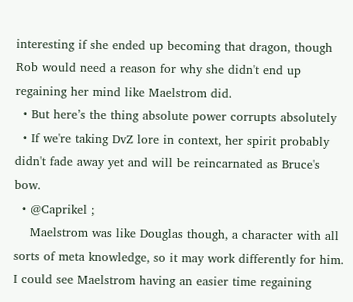interesting if she ended up becoming that dragon, though Rob would need a reason for why she didn't end up regaining her mind like Maelstrom did.
  • But here’s the thing absolute power corrupts absolutely
  • If we're taking DvZ lore in context, her spirit probably didn't fade away yet and will be reincarnated as Bruce's bow.
  • @Caprikel ;
    Maelstrom was like Douglas though, a character with all sorts of meta knowledge, so it may work differently for him. I could see Maelstrom having an easier time regaining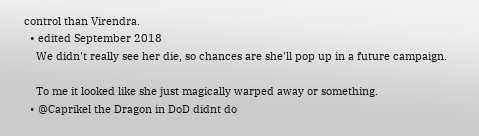control than Virendra.
  • edited September 2018
    We didn't really see her die, so chances are she'll pop up in a future campaign.

    To me it looked like she just magically warped away or something.
  • @Caprikel the Dragon in DoD didnt do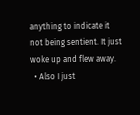anything to indicate it not being sentient. It just woke up and flew away.
  • Also I just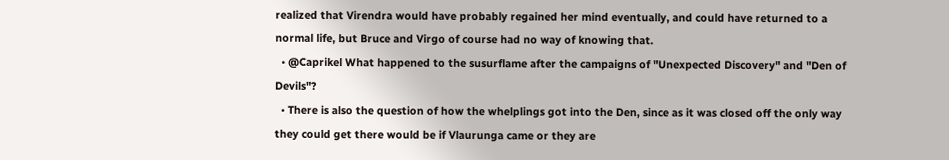realized that Virendra would have probably regained her mind eventually, and could have returned to a normal life, but Bruce and Virgo of course had no way of knowing that.
  • @Caprikel What happened to the susurflame after the campaigns of "Unexpected Discovery" and "Den of Devils"?
  • There is also the question of how the whelplings got into the Den, since as it was closed off the only way they could get there would be if Vlaurunga came or they are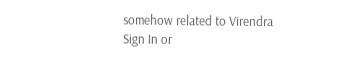somehow related to Virendra
Sign In or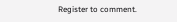Register to comment.